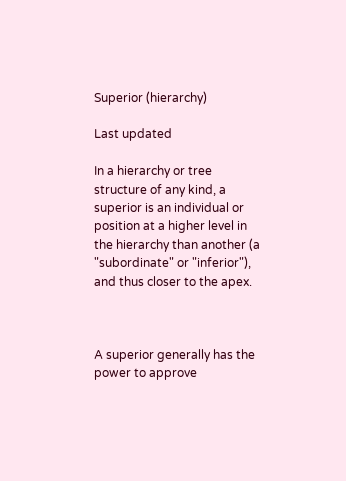Superior (hierarchy)

Last updated

In a hierarchy or tree structure of any kind, a superior is an individual or position at a higher level in the hierarchy than another (a "subordinate" or "inferior"), and thus closer to the apex.



A superior generally has the power to approve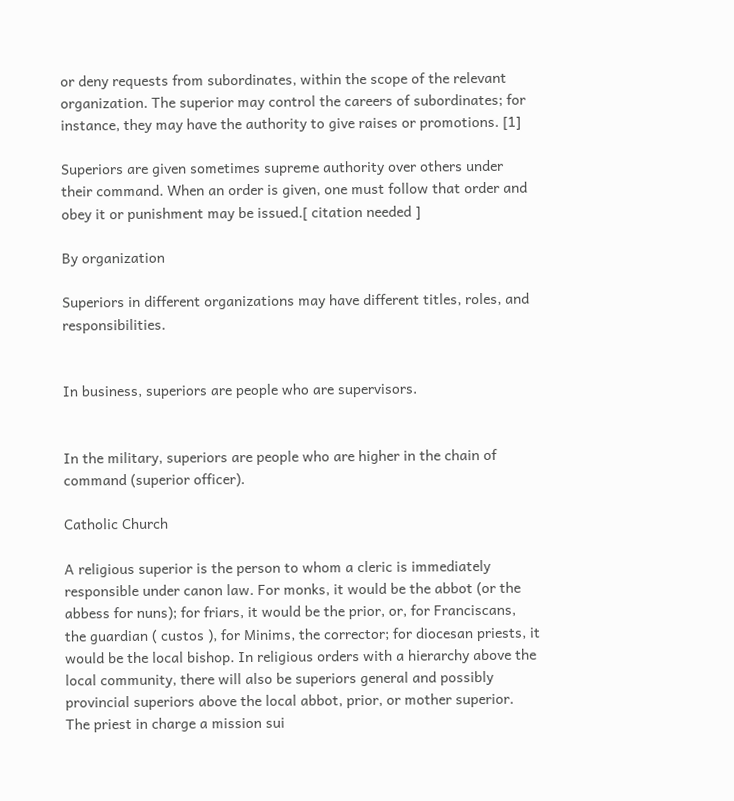or deny requests from subordinates, within the scope of the relevant organization. The superior may control the careers of subordinates; for instance, they may have the authority to give raises or promotions. [1]

Superiors are given sometimes supreme authority over others under their command. When an order is given, one must follow that order and obey it or punishment may be issued.[ citation needed ]

By organization

Superiors in different organizations may have different titles, roles, and responsibilities.


In business, superiors are people who are supervisors.


In the military, superiors are people who are higher in the chain of command (superior officer).

Catholic Church

A religious superior is the person to whom a cleric is immediately responsible under canon law. For monks, it would be the abbot (or the abbess for nuns); for friars, it would be the prior, or, for Franciscans, the guardian ( custos ), for Minims, the corrector; for diocesan priests, it would be the local bishop. In religious orders with a hierarchy above the local community, there will also be superiors general and possibly provincial superiors above the local abbot, prior, or mother superior. The priest in charge a mission sui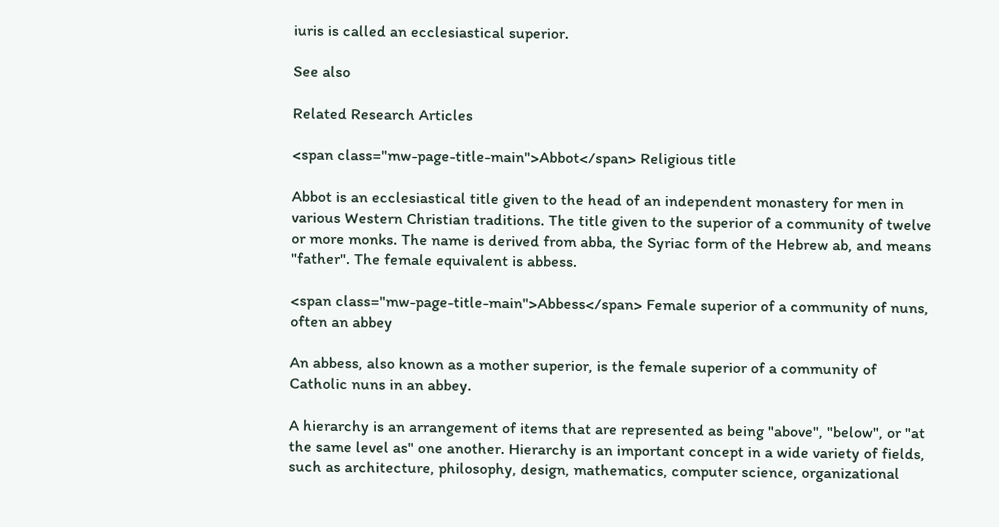iuris is called an ecclesiastical superior.

See also

Related Research Articles

<span class="mw-page-title-main">Abbot</span> Religious title

Abbot is an ecclesiastical title given to the head of an independent monastery for men in various Western Christian traditions. The title given to the superior of a community of twelve or more monks. The name is derived from abba, the Syriac form of the Hebrew ab, and means "father". The female equivalent is abbess.

<span class="mw-page-title-main">Abbess</span> Female superior of a community of nuns, often an abbey

An abbess, also known as a mother superior, is the female superior of a community of Catholic nuns in an abbey.

A hierarchy is an arrangement of items that are represented as being "above", "below", or "at the same level as" one another. Hierarchy is an important concept in a wide variety of fields, such as architecture, philosophy, design, mathematics, computer science, organizational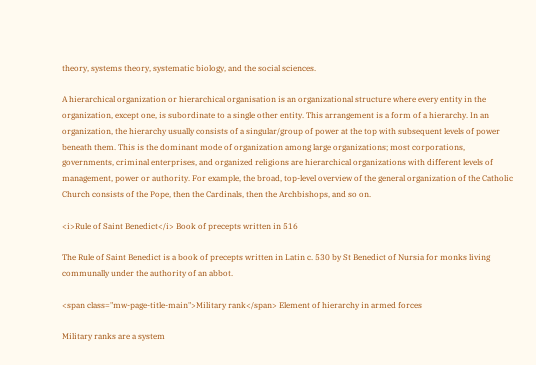theory, systems theory, systematic biology, and the social sciences.

A hierarchical organization or hierarchical organisation is an organizational structure where every entity in the organization, except one, is subordinate to a single other entity. This arrangement is a form of a hierarchy. In an organization, the hierarchy usually consists of a singular/group of power at the top with subsequent levels of power beneath them. This is the dominant mode of organization among large organizations; most corporations, governments, criminal enterprises, and organized religions are hierarchical organizations with different levels of management, power or authority. For example, the broad, top-level overview of the general organization of the Catholic Church consists of the Pope, then the Cardinals, then the Archbishops, and so on.

<i>Rule of Saint Benedict</i> Book of precepts written in 516

The Rule of Saint Benedict is a book of precepts written in Latin c. 530 by St Benedict of Nursia for monks living communally under the authority of an abbot.

<span class="mw-page-title-main">Military rank</span> Element of hierarchy in armed forces

Military ranks are a system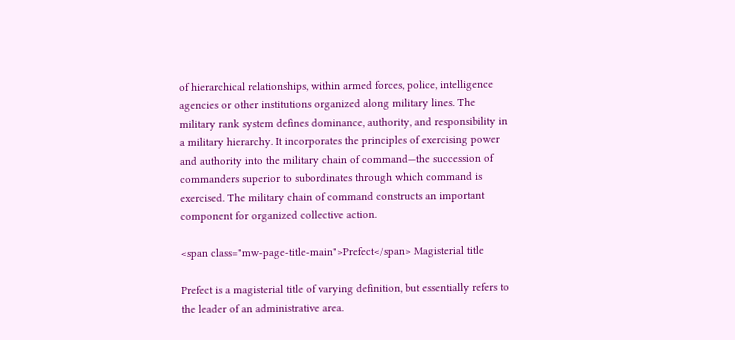of hierarchical relationships, within armed forces, police, intelligence agencies or other institutions organized along military lines. The military rank system defines dominance, authority, and responsibility in a military hierarchy. It incorporates the principles of exercising power and authority into the military chain of command—the succession of commanders superior to subordinates through which command is exercised. The military chain of command constructs an important component for organized collective action.

<span class="mw-page-title-main">Prefect</span> Magisterial title

Prefect is a magisterial title of varying definition, but essentially refers to the leader of an administrative area.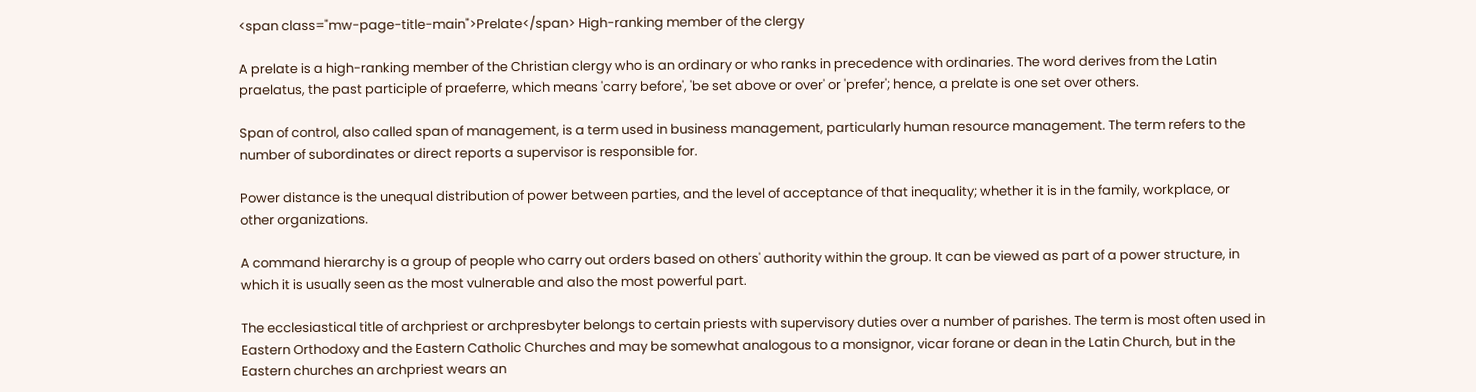<span class="mw-page-title-main">Prelate</span> High-ranking member of the clergy

A prelate is a high-ranking member of the Christian clergy who is an ordinary or who ranks in precedence with ordinaries. The word derives from the Latin praelatus, the past participle of praeferre, which means 'carry before', 'be set above or over' or 'prefer'; hence, a prelate is one set over others.

Span of control, also called span of management, is a term used in business management, particularly human resource management. The term refers to the number of subordinates or direct reports a supervisor is responsible for.

Power distance is the unequal distribution of power between parties, and the level of acceptance of that inequality; whether it is in the family, workplace, or other organizations.

A command hierarchy is a group of people who carry out orders based on others' authority within the group. It can be viewed as part of a power structure, in which it is usually seen as the most vulnerable and also the most powerful part.

The ecclesiastical title of archpriest or archpresbyter belongs to certain priests with supervisory duties over a number of parishes. The term is most often used in Eastern Orthodoxy and the Eastern Catholic Churches and may be somewhat analogous to a monsignor, vicar forane or dean in the Latin Church, but in the Eastern churches an archpriest wears an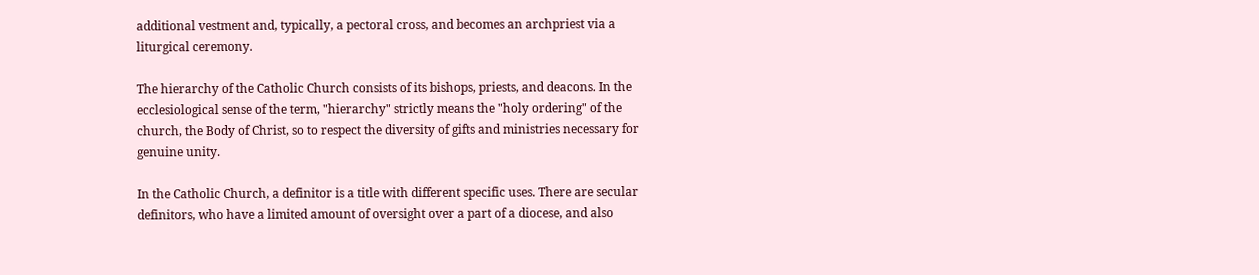additional vestment and, typically, a pectoral cross, and becomes an archpriest via a liturgical ceremony.

The hierarchy of the Catholic Church consists of its bishops, priests, and deacons. In the ecclesiological sense of the term, "hierarchy" strictly means the "holy ordering" of the church, the Body of Christ, so to respect the diversity of gifts and ministries necessary for genuine unity.

In the Catholic Church, a definitor is a title with different specific uses. There are secular definitors, who have a limited amount of oversight over a part of a diocese, and also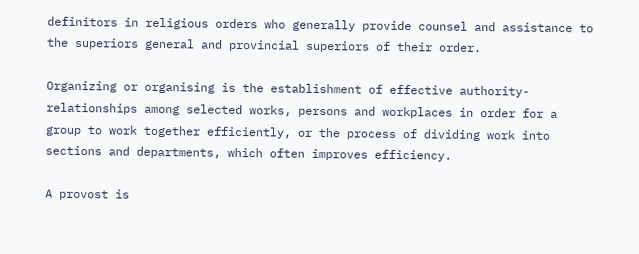definitors in religious orders who generally provide counsel and assistance to the superiors general and provincial superiors of their order.

Organizing or organising is the establishment of effective authority-relationships among selected works, persons and workplaces in order for a group to work together efficiently, or the process of dividing work into sections and departments, which often improves efficiency.

A provost is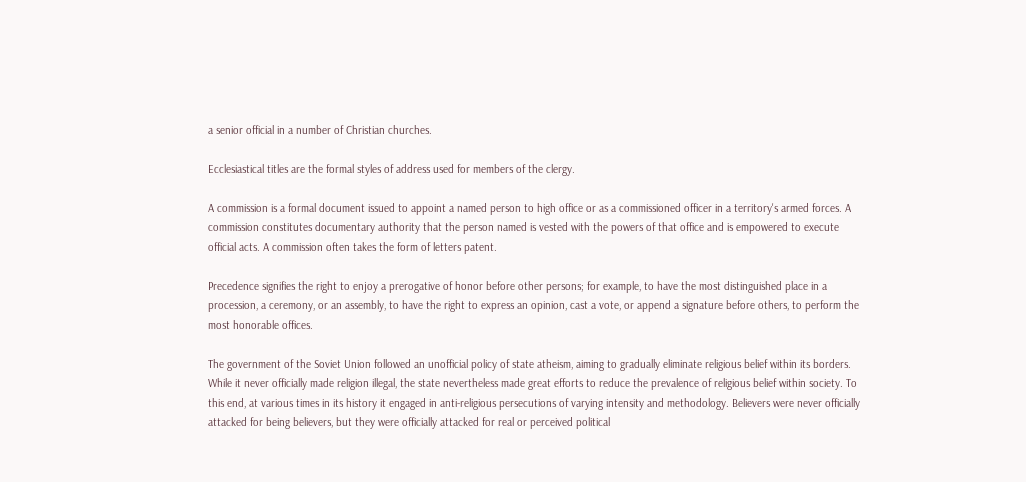a senior official in a number of Christian churches.

Ecclesiastical titles are the formal styles of address used for members of the clergy.

A commission is a formal document issued to appoint a named person to high office or as a commissioned officer in a territory's armed forces. A commission constitutes documentary authority that the person named is vested with the powers of that office and is empowered to execute official acts. A commission often takes the form of letters patent.

Precedence signifies the right to enjoy a prerogative of honor before other persons; for example, to have the most distinguished place in a procession, a ceremony, or an assembly, to have the right to express an opinion, cast a vote, or append a signature before others, to perform the most honorable offices.

The government of the Soviet Union followed an unofficial policy of state atheism, aiming to gradually eliminate religious belief within its borders. While it never officially made religion illegal, the state nevertheless made great efforts to reduce the prevalence of religious belief within society. To this end, at various times in its history it engaged in anti-religious persecutions of varying intensity and methodology. Believers were never officially attacked for being believers, but they were officially attacked for real or perceived political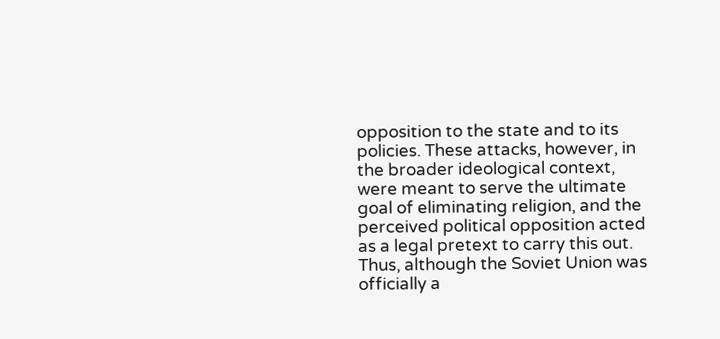opposition to the state and to its policies. These attacks, however, in the broader ideological context, were meant to serve the ultimate goal of eliminating religion, and the perceived political opposition acted as a legal pretext to carry this out. Thus, although the Soviet Union was officially a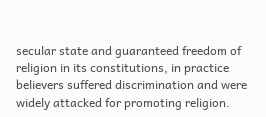secular state and guaranteed freedom of religion in its constitutions, in practice believers suffered discrimination and were widely attacked for promoting religion.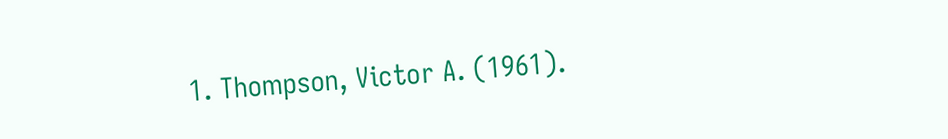1. Thompson, Victor A. (1961).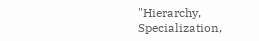"Hierarchy, Specialization,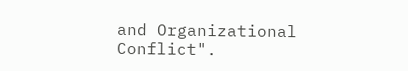and Organizational Conflict".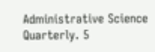Administrative Science Quarterly. 5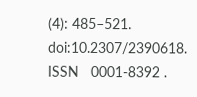(4): 485–521. doi:10.2307/2390618. ISSN   0001-8392 .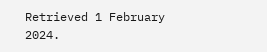Retrieved 1 February 2024.